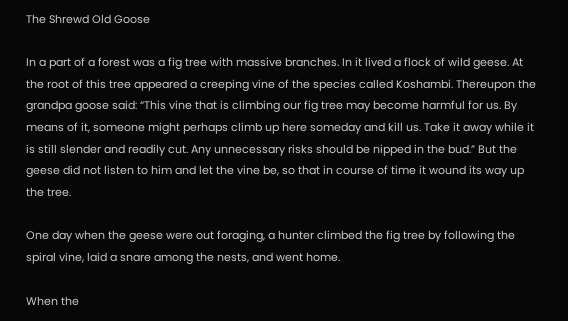The Shrewd Old Goose

In a part of a forest was a fig tree with massive branches. In it lived a flock of wild geese. At the root of this tree appeared a creeping vine of the species called Koshambi. Thereupon the grandpa goose said: “This vine that is climbing our fig tree may become harmful for us. By means of it, someone might perhaps climb up here someday and kill us. Take it away while it is still slender and readily cut. Any unnecessary risks should be nipped in the bud.” But the geese did not listen to him and let the vine be, so that in course of time it wound its way up the tree.

One day when the geese were out foraging, a hunter climbed the fig tree by following the spiral vine, laid a snare among the nests, and went home.

When the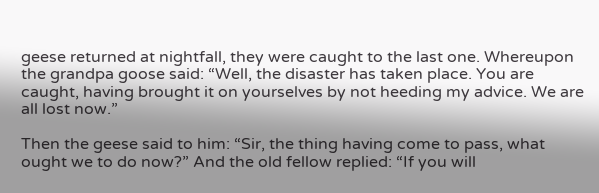geese returned at nightfall, they were caught to the last one. Whereupon the grandpa goose said: “Well, the disaster has taken place. You are caught, having brought it on yourselves by not heeding my advice. We are all lost now.”

Then the geese said to him: “Sir, the thing having come to pass, what ought we to do now?” And the old fellow replied: “If you will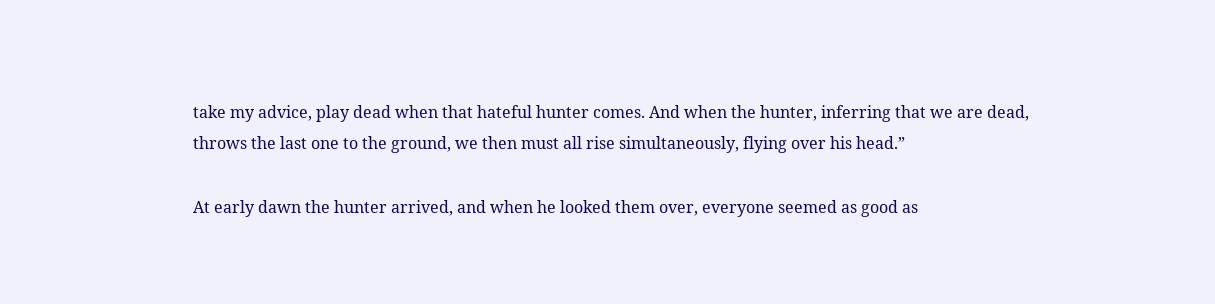take my advice, play dead when that hateful hunter comes. And when the hunter, inferring that we are dead, throws the last one to the ground, we then must all rise simultaneously, flying over his head.”

At early dawn the hunter arrived, and when he looked them over, everyone seemed as good as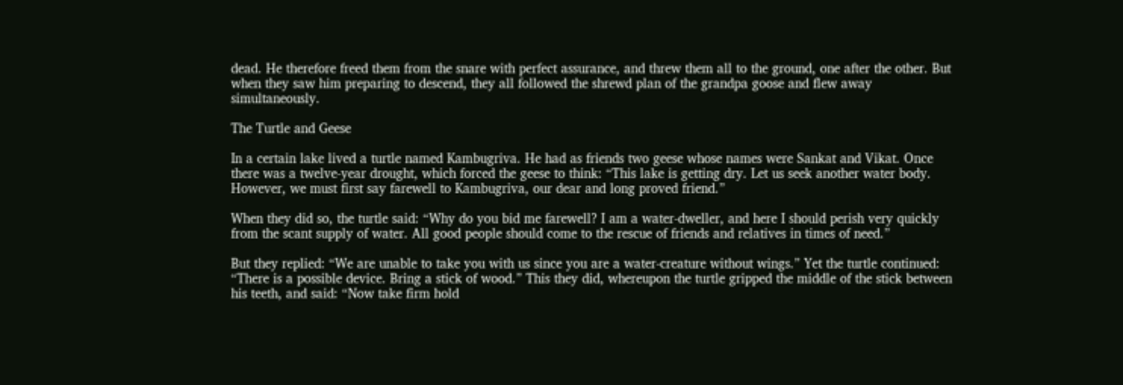dead. He therefore freed them from the snare with perfect assurance, and threw them all to the ground, one after the other. But when they saw him preparing to descend, they all followed the shrewd plan of the grandpa goose and flew away simultaneously.

The Turtle and Geese

In a certain lake lived a turtle named Kambugriva. He had as friends two geese whose names were Sankat and Vikat. Once there was a twelve-year drought, which forced the geese to think: “This lake is getting dry. Let us seek another water body. However, we must first say farewell to Kambugriva, our dear and long proved friend.”

When they did so, the turtle said: “Why do you bid me farewell? I am a water-dweller, and here I should perish very quickly from the scant supply of water. All good people should come to the rescue of friends and relatives in times of need.”

But they replied: “We are unable to take you with us since you are a water-creature without wings.” Yet the turtle continued: “There is a possible device. Bring a stick of wood.” This they did, whereupon the turtle gripped the middle of the stick between his teeth, and said: “Now take firm hold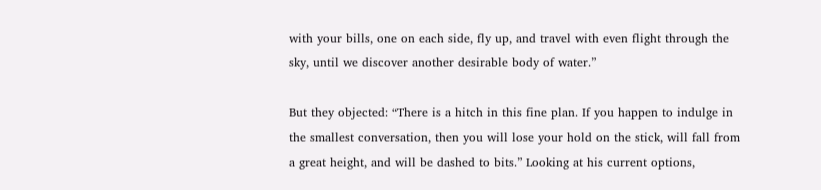with your bills, one on each side, fly up, and travel with even flight through the sky, until we discover another desirable body of water.”

But they objected: “There is a hitch in this fine plan. If you happen to indulge in the smallest conversation, then you will lose your hold on the stick, will fall from a great height, and will be dashed to bits.” Looking at his current options,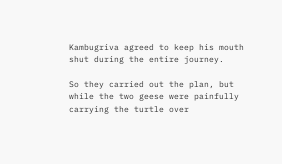Kambugriva agreed to keep his mouth shut during the entire journey.

So they carried out the plan, but while the two geese were painfully carrying the turtle over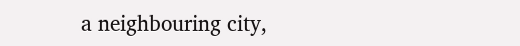a neighbouring city,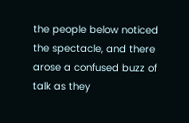the people below noticed the spectacle, and there arose a confused buzz of talk as they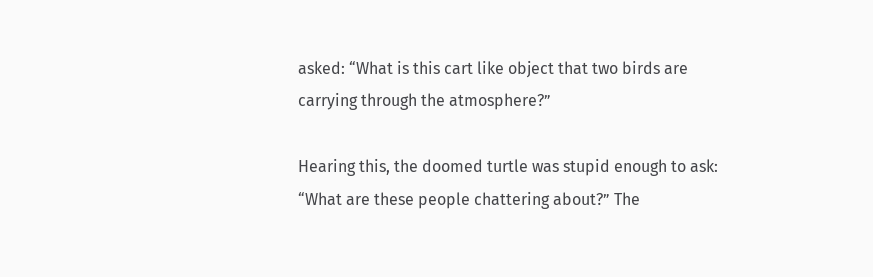asked: “What is this cart like object that two birds are carrying through the atmosphere?”

Hearing this, the doomed turtle was stupid enough to ask: “What are these people chattering about?” The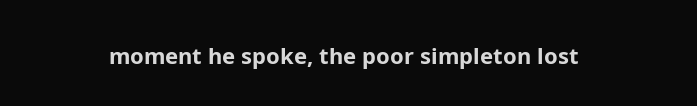moment he spoke, the poor simpleton lost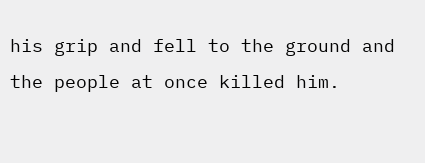his grip and fell to the ground and the people at once killed him.